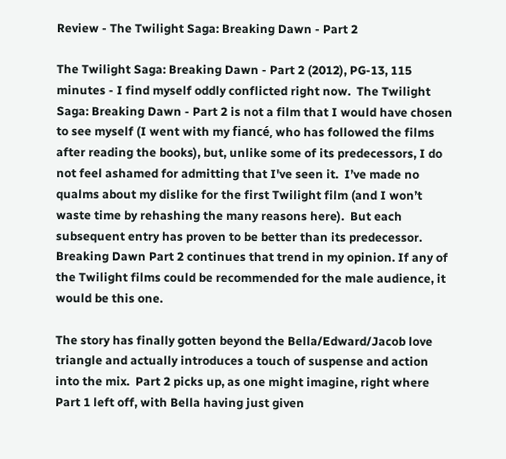Review - The Twilight Saga: Breaking Dawn - Part 2

The Twilight Saga: Breaking Dawn - Part 2 (2012), PG-13, 115 minutes - I find myself oddly conflicted right now.  The Twilight Saga: Breaking Dawn - Part 2 is not a film that I would have chosen to see myself (I went with my fiancé, who has followed the films after reading the books), but, unlike some of its predecessors, I do not feel ashamed for admitting that I've seen it.  I’ve made no qualms about my dislike for the first Twilight film (and I won’t waste time by rehashing the many reasons here).  But each subsequent entry has proven to be better than its predecessor.  Breaking Dawn Part 2 continues that trend in my opinion. If any of the Twilight films could be recommended for the male audience, it would be this one.

The story has finally gotten beyond the Bella/Edward/Jacob love triangle and actually introduces a touch of suspense and action into the mix.  Part 2 picks up, as one might imagine, right where Part 1 left off, with Bella having just given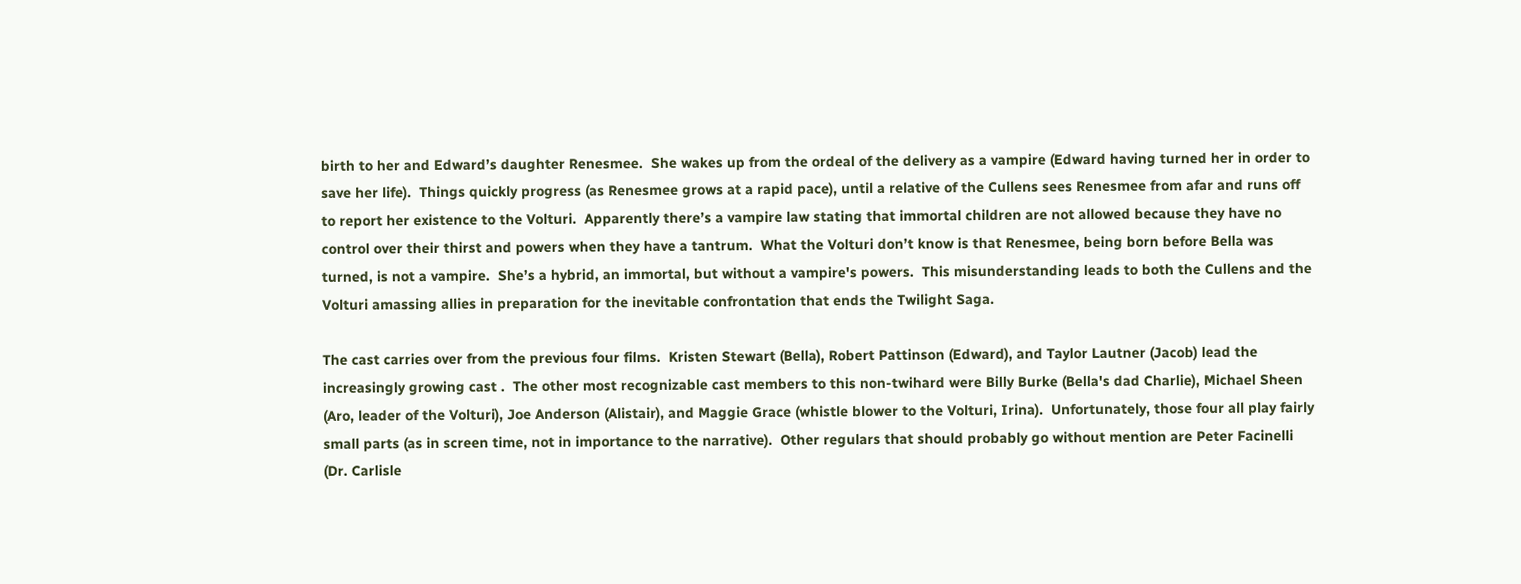birth to her and Edward’s daughter Renesmee.  She wakes up from the ordeal of the delivery as a vampire (Edward having turned her in order to save her life).  Things quickly progress (as Renesmee grows at a rapid pace), until a relative of the Cullens sees Renesmee from afar and runs off to report her existence to the Volturi.  Apparently there’s a vampire law stating that immortal children are not allowed because they have no control over their thirst and powers when they have a tantrum.  What the Volturi don’t know is that Renesmee, being born before Bella was turned, is not a vampire.  She’s a hybrid, an immortal, but without a vampire's powers.  This misunderstanding leads to both the Cullens and the Volturi amassing allies in preparation for the inevitable confrontation that ends the Twilight Saga.

The cast carries over from the previous four films.  Kristen Stewart (Bella), Robert Pattinson (Edward), and Taylor Lautner (Jacob) lead the increasingly growing cast .  The other most recognizable cast members to this non-twihard were Billy Burke (Bella's dad Charlie), Michael Sheen (Aro, leader of the Volturi), Joe Anderson (Alistair), and Maggie Grace (whistle blower to the Volturi, Irina).  Unfortunately, those four all play fairly small parts (as in screen time, not in importance to the narrative).  Other regulars that should probably go without mention are Peter Facinelli (Dr. Carlisle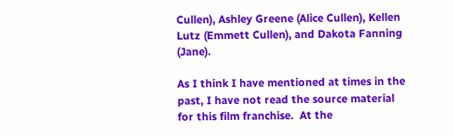Cullen), Ashley Greene (Alice Cullen), Kellen Lutz (Emmett Cullen), and Dakota Fanning (Jane).

As I think I have mentioned at times in the past, I have not read the source material for this film franchise.  At the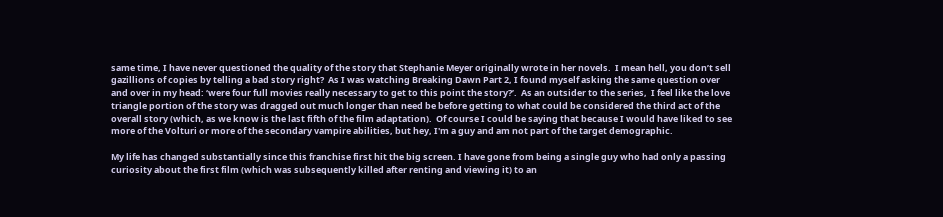same time, I have never questioned the quality of the story that Stephanie Meyer originally wrote in her novels.  I mean hell, you don’t sell gazillions of copies by telling a bad story right?  As I was watching Breaking Dawn Part 2, I found myself asking the same question over and over in my head: ‘were four full movies really necessary to get to this point the story?’.  As an outsider to the series,  I feel like the love triangle portion of the story was dragged out much longer than need be before getting to what could be considered the third act of the overall story (which, as we know is the last fifth of the film adaptation).  Of course I could be saying that because I would have liked to see more of the Volturi or more of the secondary vampire abilities, but hey, I'm a guy and am not part of the target demographic.

My life has changed substantially since this franchise first hit the big screen. I have gone from being a single guy who had only a passing curiosity about the first film (which was subsequently killed after renting and viewing it) to an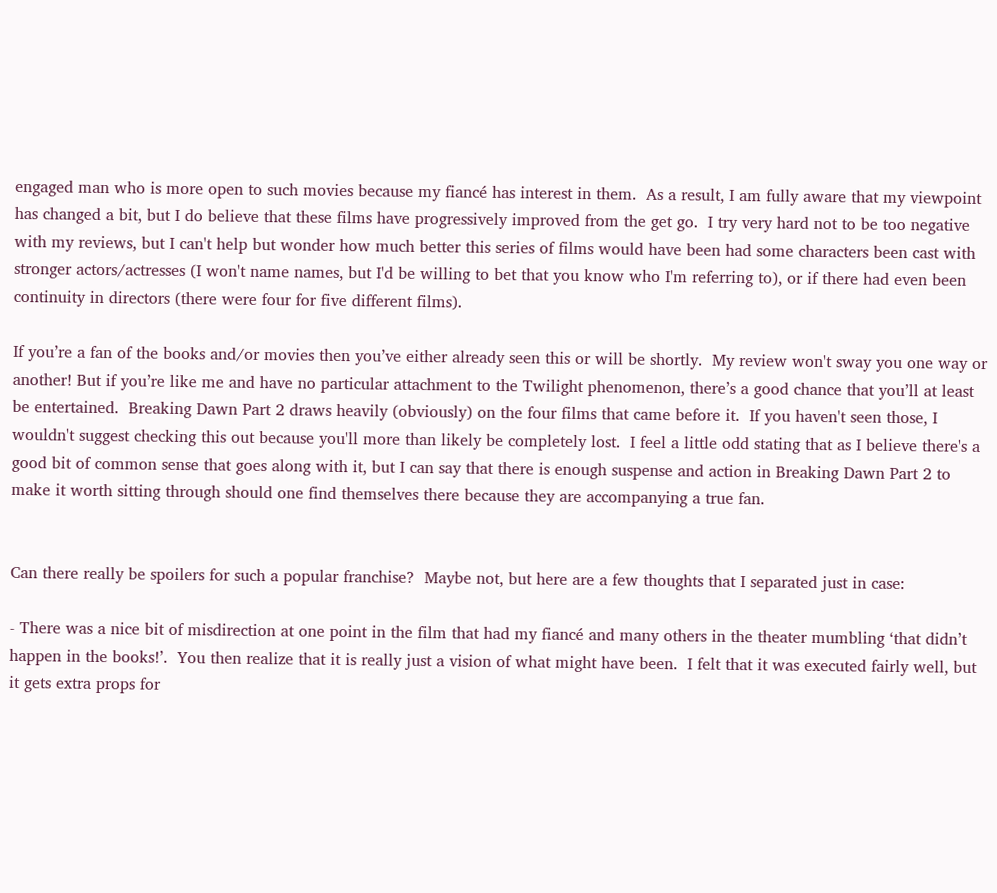engaged man who is more open to such movies because my fiancé has interest in them.  As a result, I am fully aware that my viewpoint has changed a bit, but I do believe that these films have progressively improved from the get go.  I try very hard not to be too negative with my reviews, but I can't help but wonder how much better this series of films would have been had some characters been cast with stronger actors/actresses (I won't name names, but I'd be willing to bet that you know who I'm referring to), or if there had even been continuity in directors (there were four for five different films).

If you’re a fan of the books and/or movies then you’ve either already seen this or will be shortly.  My review won't sway you one way or another! But if you’re like me and have no particular attachment to the Twilight phenomenon, there’s a good chance that you’ll at least be entertained.  Breaking Dawn Part 2 draws heavily (obviously) on the four films that came before it.  If you haven't seen those, I wouldn't suggest checking this out because you'll more than likely be completely lost.  I feel a little odd stating that as I believe there's a good bit of common sense that goes along with it, but I can say that there is enough suspense and action in Breaking Dawn Part 2 to make it worth sitting through should one find themselves there because they are accompanying a true fan.


Can there really be spoilers for such a popular franchise?  Maybe not, but here are a few thoughts that I separated just in case:

- There was a nice bit of misdirection at one point in the film that had my fiancé and many others in the theater mumbling ‘that didn’t happen in the books!’.  You then realize that it is really just a vision of what might have been.  I felt that it was executed fairly well, but it gets extra props for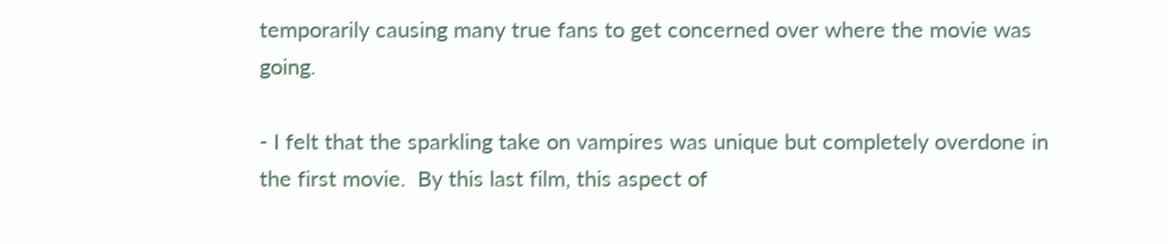temporarily causing many true fans to get concerned over where the movie was going.

- I felt that the sparkling take on vampires was unique but completely overdone in the first movie.  By this last film, this aspect of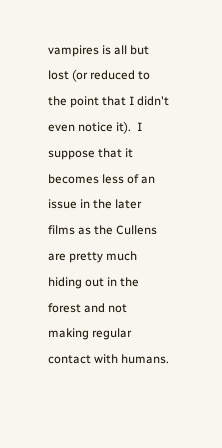vampires is all but lost (or reduced to the point that I didn't even notice it).  I suppose that it becomes less of an issue in the later films as the Cullens are pretty much hiding out in the forest and not making regular contact with humans.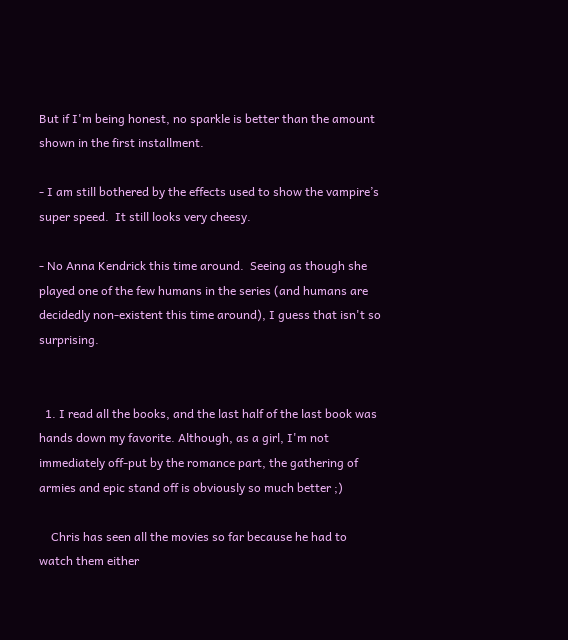But if I'm being honest, no sparkle is better than the amount shown in the first installment.

- I am still bothered by the effects used to show the vampire’s super speed.  It still looks very cheesy.

- No Anna Kendrick this time around.  Seeing as though she played one of the few humans in the series (and humans are decidedly non-existent this time around), I guess that isn't so surprising.


  1. I read all the books, and the last half of the last book was hands down my favorite. Although, as a girl, I'm not immediately off-put by the romance part, the gathering of armies and epic stand off is obviously so much better ;)

    Chris has seen all the movies so far because he had to watch them either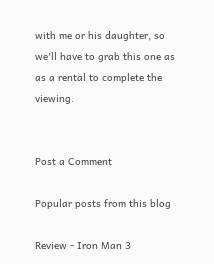with me or his daughter, so we'll have to grab this one as as a rental to complete the viewing.


Post a Comment

Popular posts from this blog

Review - Iron Man 3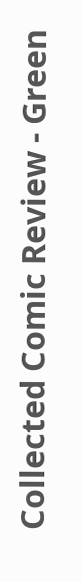Collected Comic Review - Green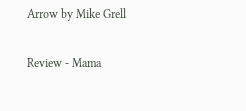Arrow by Mike Grell

Review - Mama